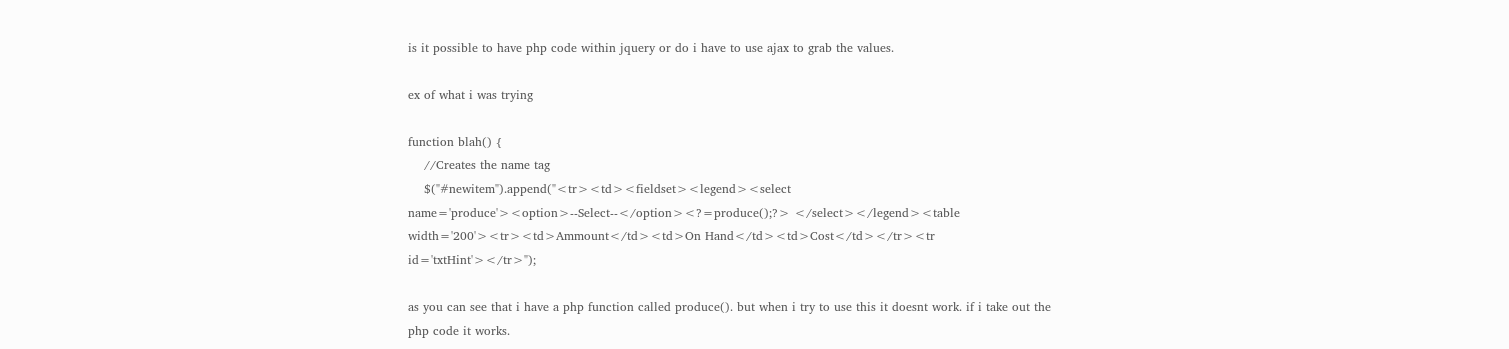is it possible to have php code within jquery or do i have to use ajax to grab the values.

ex of what i was trying

function blah() {
    //Creates the name tag
    $("#newitem").append("<tr><td><fieldset><legend><select name='produce'><option>--Select--</option><?=produce();?> </select></legend><table width='200'><tr><td>Ammount</td><td>On Hand</td><td>Cost</td></tr><tr id='txtHint'></tr>");

as you can see that i have a php function called produce(). but when i try to use this it doesnt work. if i take out the php code it works.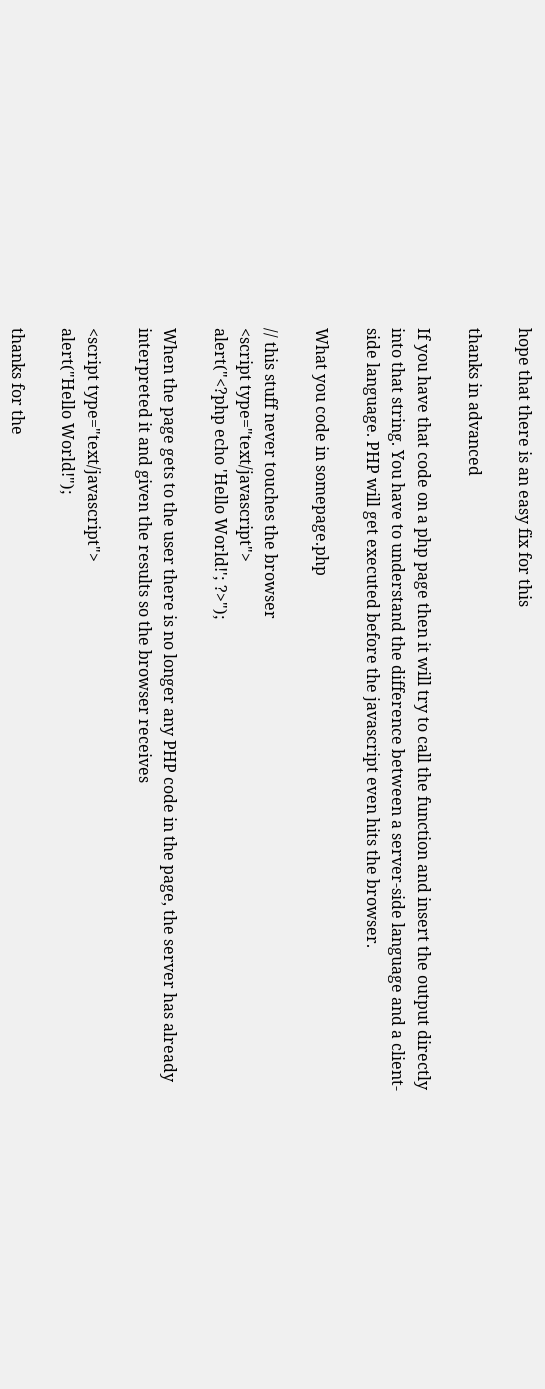hope that there is an easy fix for this

thanks in advanced

If you have that code on a php page then it will try to call the function and insert the output directly into that string. You have to understand the difference between a server-side language and a client-side language. PHP will get executed before the javascript even hits the browser.

What you code in somepage.php

// this stuff never touches the browser
<script type="text/javascript">
alert("<?php echo 'Hello World!'; ?>");

When the page gets to the user there is no longer any PHP code in the page, the server has already interpreted it and given the results so the browser receives

<script type="text/javascript">
alert("Hello World!");

thanks for the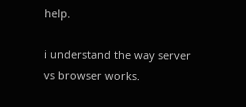help.

i understand the way server vs browser works.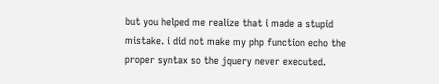but you helped me realize that i made a stupid mistake. i did not make my php function echo the proper syntax so the jquery never executed.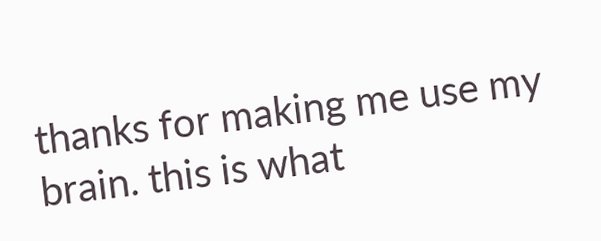thanks for making me use my brain. this is what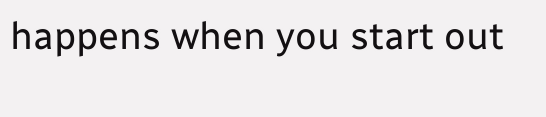happens when you start out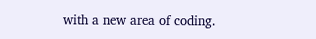with a new area of coding.